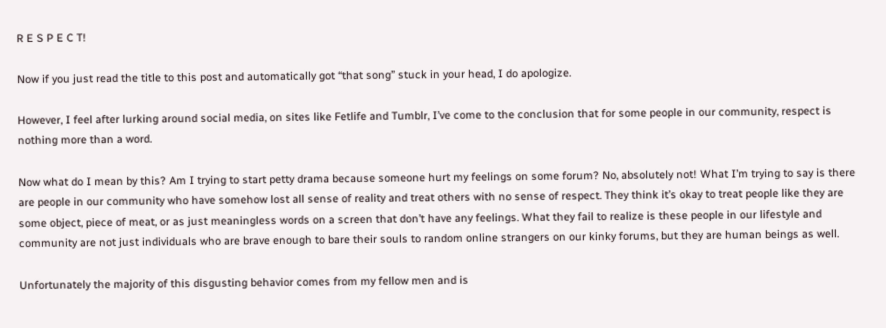R E S P E C T!

Now if you just read the title to this post and automatically got “that song” stuck in your head, I do apologize.

However, I feel after lurking around social media, on sites like Fetlife and Tumblr, I’ve come to the conclusion that for some people in our community, respect is nothing more than a word.

Now what do I mean by this? Am I trying to start petty drama because someone hurt my feelings on some forum? No, absolutely not! What I’m trying to say is there are people in our community who have somehow lost all sense of reality and treat others with no sense of respect. They think it’s okay to treat people like they are some object, piece of meat, or as just meaningless words on a screen that don’t have any feelings. What they fail to realize is these people in our lifestyle and community are not just individuals who are brave enough to bare their souls to random online strangers on our kinky forums, but they are human beings as well.

Unfortunately the majority of this disgusting behavior comes from my fellow men and is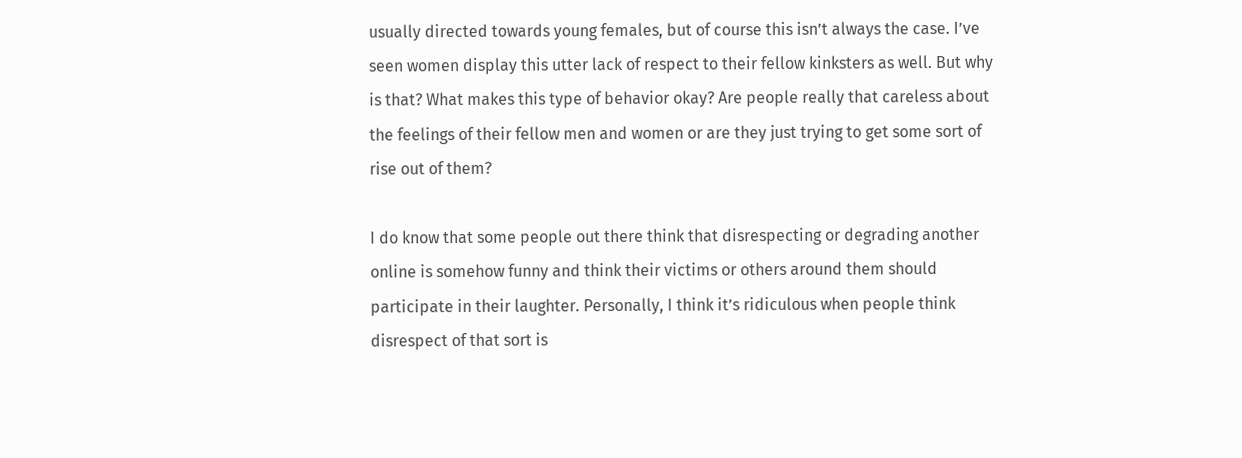usually directed towards young females, but of course this isn’t always the case. I’ve seen women display this utter lack of respect to their fellow kinksters as well. But why is that? What makes this type of behavior okay? Are people really that careless about the feelings of their fellow men and women or are they just trying to get some sort of rise out of them?

I do know that some people out there think that disrespecting or degrading another online is somehow funny and think their victims or others around them should participate in their laughter. Personally, I think it’s ridiculous when people think disrespect of that sort is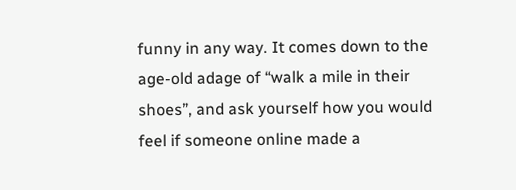funny in any way. It comes down to the age-old adage of “walk a mile in their shoes”, and ask yourself how you would feel if someone online made a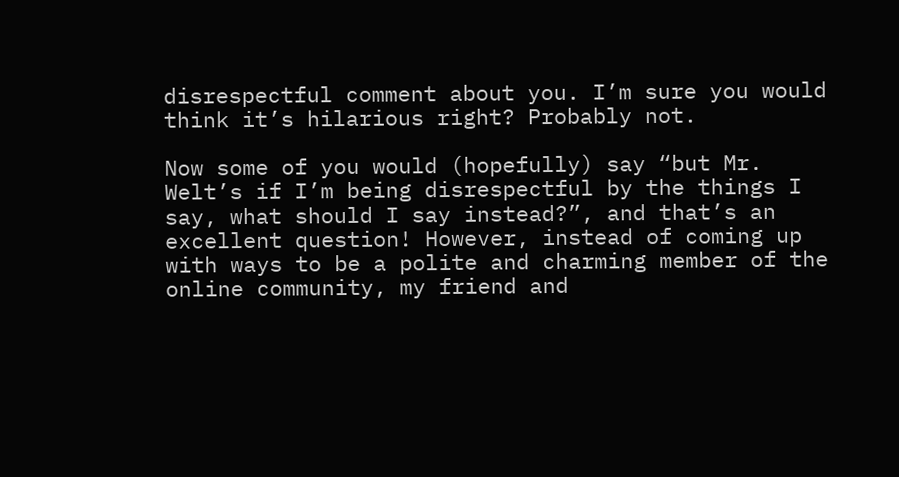disrespectful comment about you. I’m sure you would think it’s hilarious right? Probably not.

Now some of you would (hopefully) say “but Mr. Welt’s if I’m being disrespectful by the things I say, what should I say instead?”, and that’s an excellent question! However, instead of coming up with ways to be a polite and charming member of the online community, my friend and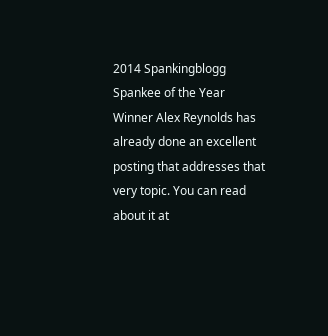2014 Spankingblogg Spankee of the Year Winner Alex Reynolds has already done an excellent posting that addresses that very topic. You can read about it at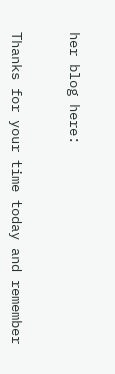her blog here:


Thanks for your time today and remember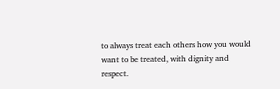to always treat each others how you would want to be treated, with dignity and respect.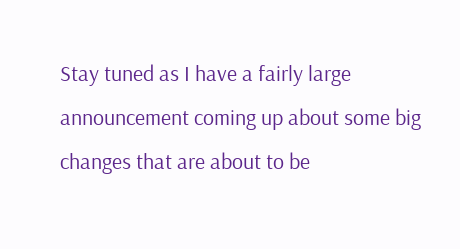Stay tuned as I have a fairly large announcement coming up about some big changes that are about to be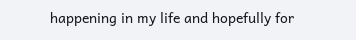happening in my life and hopefully for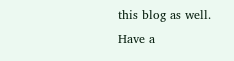this blog as well. Have a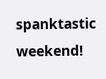spanktastic weekend!